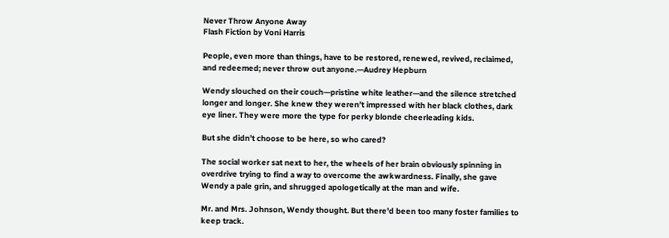Never Throw Anyone Away
Flash Fiction by Voni Harris

People, even more than things, have to be restored, renewed, revived, reclaimed, and redeemed; never throw out anyone.—Audrey Hepburn

Wendy slouched on their couch—pristine white leather—and the silence stretched longer and longer. She knew they weren’t impressed with her black clothes, dark eye liner. They were more the type for perky blonde cheerleading kids.

But she didn’t choose to be here, so who cared?

The social worker sat next to her, the wheels of her brain obviously spinning in overdrive trying to find a way to overcome the awkwardness. Finally, she gave Wendy a pale grin, and shrugged apologetically at the man and wife.

Mr. and Mrs. Johnson, Wendy thought. But there’d been too many foster families to keep track.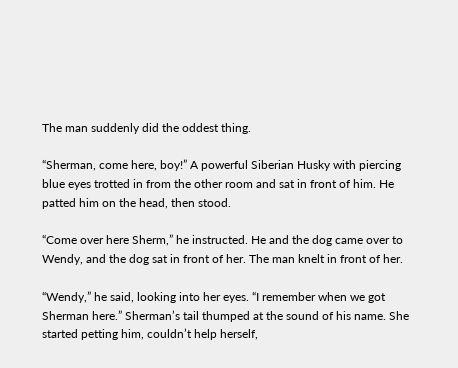The man suddenly did the oddest thing.

“Sherman, come here, boy!” A powerful Siberian Husky with piercing blue eyes trotted in from the other room and sat in front of him. He patted him on the head, then stood.

“Come over here Sherm,” he instructed. He and the dog came over to Wendy, and the dog sat in front of her. The man knelt in front of her.

“Wendy,” he said, looking into her eyes. “I remember when we got Sherman here.” Sherman’s tail thumped at the sound of his name. She started petting him, couldn’t help herself,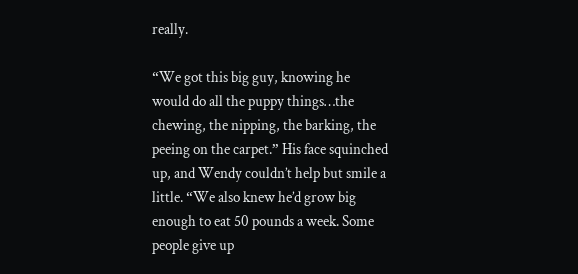really.

“We got this big guy, knowing he would do all the puppy things…the chewing, the nipping, the barking, the peeing on the carpet.” His face squinched up, and Wendy couldn’t help but smile a little. “We also knew he’d grow big enough to eat 50 pounds a week. Some people give up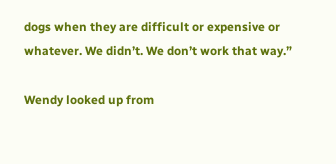dogs when they are difficult or expensive or whatever. We didn’t. We don’t work that way.”

Wendy looked up from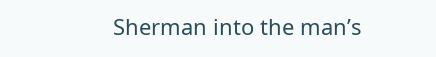Sherman into the man’s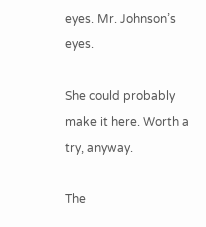eyes. Mr. Johnson’s eyes.

She could probably make it here. Worth a try, anyway.

The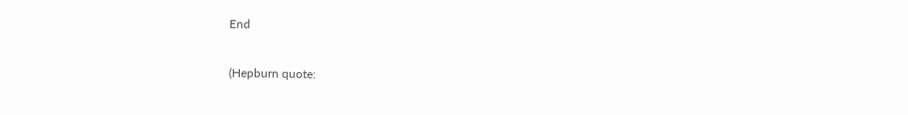End

(Hepburn quote: